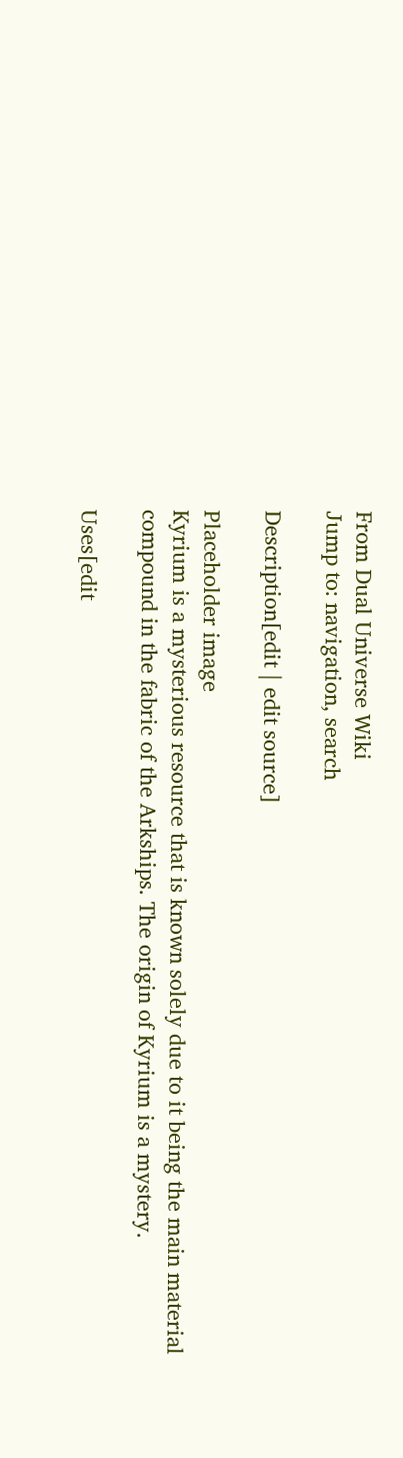From Dual Universe Wiki
Jump to: navigation, search

Description[edit | edit source]

Placeholder image
Kyrium is a mysterious resource that is known solely due to it being the main material compound in the fabric of the Arkships. The origin of Kyrium is a mystery.

Uses[edit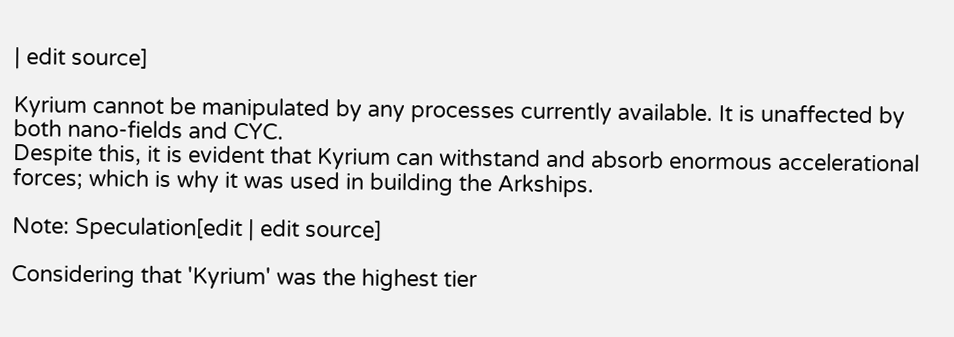| edit source]

Kyrium cannot be manipulated by any processes currently available. It is unaffected by both nano-fields and CYC.
Despite this, it is evident that Kyrium can withstand and absorb enormous accelerational forces; which is why it was used in building the Arkships.

Note: Speculation[edit | edit source]

Considering that 'Kyrium' was the highest tier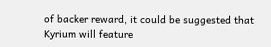of backer reward, it could be suggested that Kyrium will feature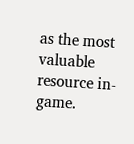as the most valuable resource in-game.